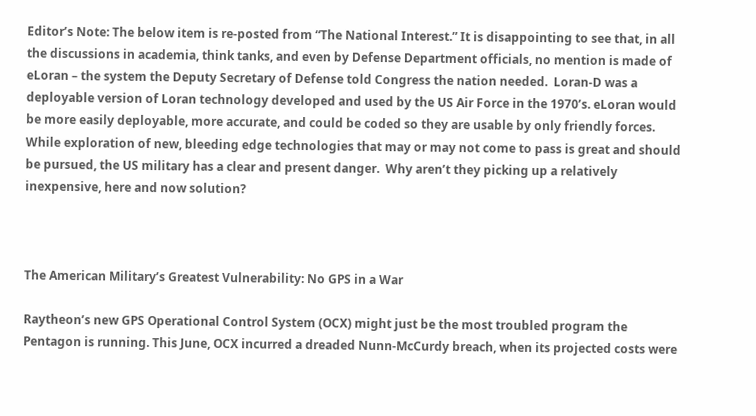Editor’s Note: The below item is re-posted from “The National Interest.” It is disappointing to see that, in all the discussions in academia, think tanks, and even by Defense Department officials, no mention is made of eLoran – the system the Deputy Secretary of Defense told Congress the nation needed.  Loran-D was a deployable version of Loran technology developed and used by the US Air Force in the 1970’s. eLoran would be more easily deployable, more accurate, and could be coded so they are usable by only friendly forces. While exploration of new, bleeding edge technologies that may or may not come to pass is great and should be pursued, the US military has a clear and present danger.  Why aren’t they picking up a relatively inexpensive, here and now solution?



The American Military’s Greatest Vulnerability: No GPS in a War

Raytheon’s new GPS Operational Control System (OCX) might just be the most troubled program the Pentagon is running. This June, OCX incurred a dreaded Nunn-McCurdy breach, when its projected costs were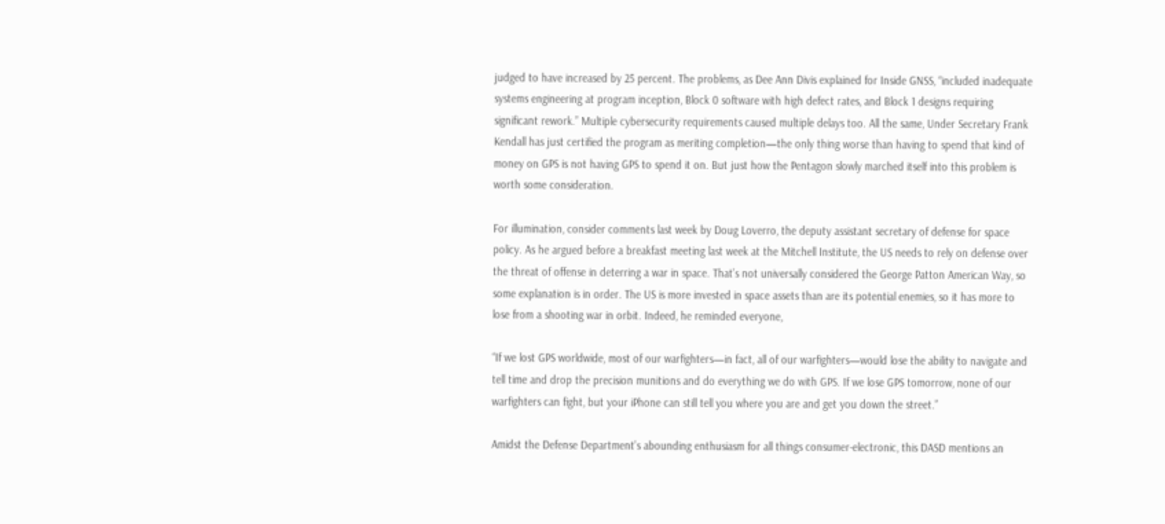judged to have increased by 25 percent. The problems, as Dee Ann Divis explained for Inside GNSS, “included inadequate systems engineering at program inception, Block 0 software with high defect rates, and Block 1 designs requiring significant rework.” Multiple cybersecurity requirements caused multiple delays too. All the same, Under Secretary Frank Kendall has just certified the program as meriting completion—the only thing worse than having to spend that kind of money on GPS is not having GPS to spend it on. But just how the Pentagon slowly marched itself into this problem is worth some consideration.

For illumination, consider comments last week by Doug Loverro, the deputy assistant secretary of defense for space policy. As he argued before a breakfast meeting last week at the Mitchell Institute, the US needs to rely on defense over the threat of offense in deterring a war in space. That’s not universally considered the George Patton American Way, so some explanation is in order. The US is more invested in space assets than are its potential enemies, so it has more to lose from a shooting war in orbit. Indeed, he reminded everyone,

“If we lost GPS worldwide, most of our warfighters—in fact, all of our warfighters—would lose the ability to navigate and tell time and drop the precision munitions and do everything we do with GPS. If we lose GPS tomorrow, none of our warfighters can fight, but your iPhone can still tell you where you are and get you down the street.”

Amidst the Defense Department’s abounding enthusiasm for all things consumer-electronic, this DASD mentions an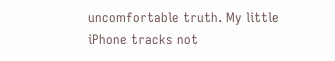uncomfortable truth. My little iPhone tracks not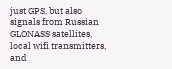just GPS, but also signals from Russian GLONASS satellites, local wifi transmitters, and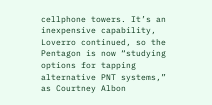cellphone towers. It’s an inexpensive capability, Loverro continued, so the Pentagon is now “studying options for tapping alternative PNT systems,” as Courtney Albon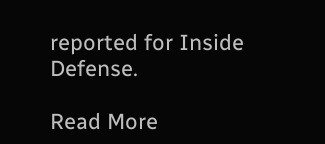reported for Inside Defense.

Read More